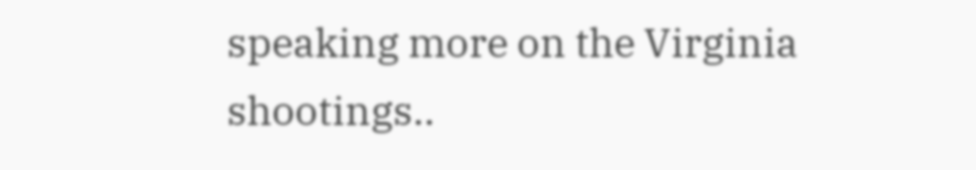speaking more on the Virginia shootings..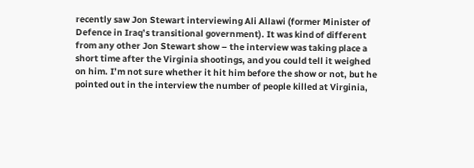recently saw Jon Stewart interviewing Ali Allawi (former Minister of
Defence in Iraq’s transitional government). It was kind of different
from any other Jon Stewart show – the interview was taking place a
short time after the Virginia shootings, and you could tell it weighed
on him. I’m not sure whether it hit him before the show or not, but he
pointed out in the interview the number of people killed at Virginia,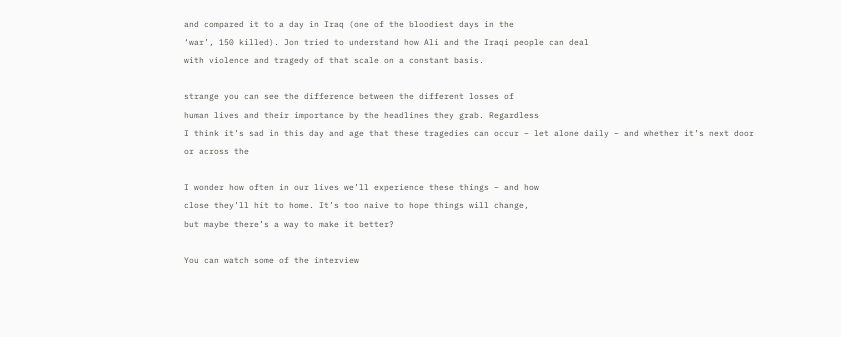and compared it to a day in Iraq (one of the bloodiest days in the
‘war’, 150 killed). Jon tried to understand how Ali and the Iraqi people can deal
with violence and tragedy of that scale on a constant basis.

strange you can see the difference between the different losses of
human lives and their importance by the headlines they grab. Regardless
I think it’s sad in this day and age that these tragedies can occur – let alone daily – and whether it’s next door or across the

I wonder how often in our lives we’ll experience these things – and how
close they’ll hit to home. It’s too naive to hope things will change,
but maybe there’s a way to make it better?

You can watch some of the interview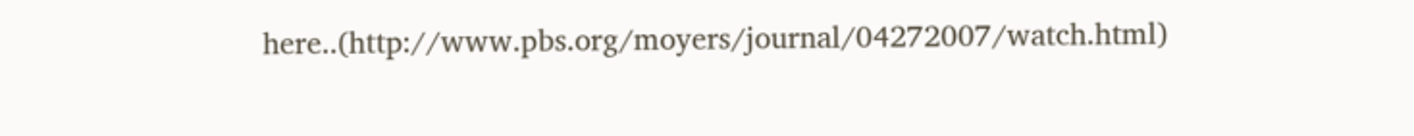here..(http://www.pbs.org/moyers/journal/04272007/watch.html)